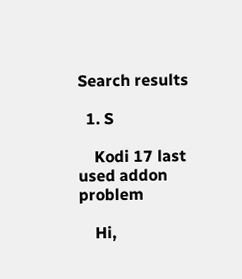Search results

  1. S

    Kodi 17 last used addon problem

    Hi,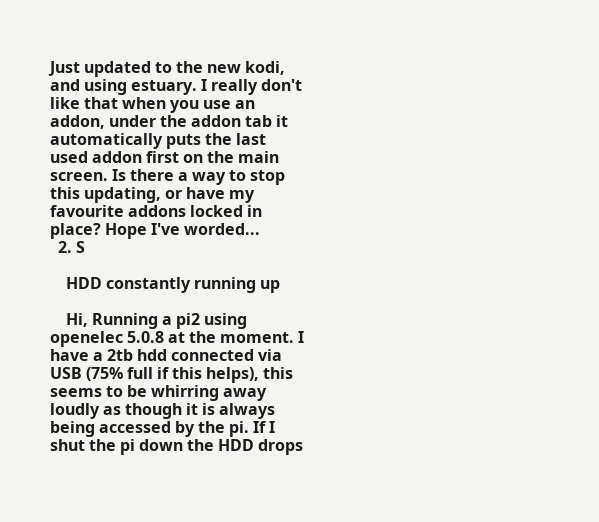Just updated to the new kodi, and using estuary. I really don't like that when you use an addon, under the addon tab it automatically puts the last used addon first on the main screen. Is there a way to stop this updating, or have my favourite addons locked in place? Hope I've worded...
  2. S

    HDD constantly running up

    Hi, Running a pi2 using openelec 5.0.8 at the moment. I have a 2tb hdd connected via USB (75% full if this helps), this seems to be whirring away loudly as though it is always being accessed by the pi. If I shut the pi down the HDD drops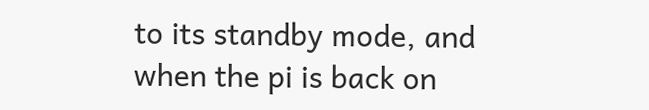to its standby mode, and when the pi is back on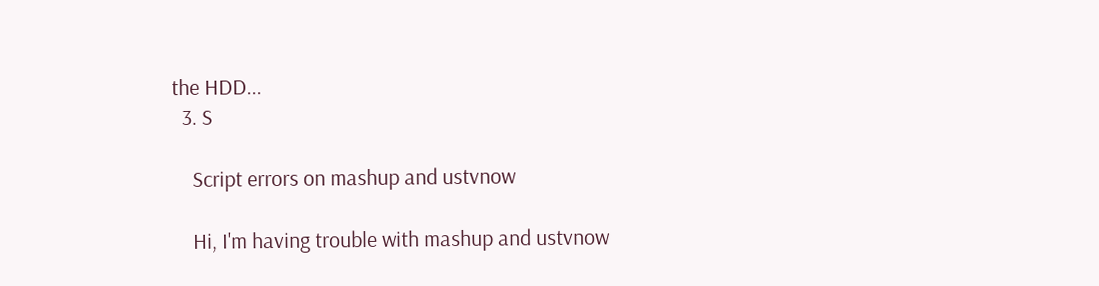the HDD...
  3. S

    Script errors on mashup and ustvnow

    Hi, I'm having trouble with mashup and ustvnow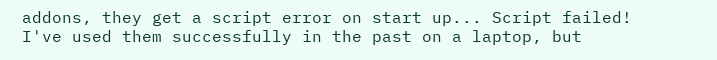addons, they get a script error on start up... Script failed! I've used them successfully in the past on a laptop, but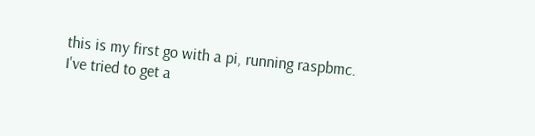this is my first go with a pi, running raspbmc. I've tried to get a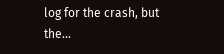log for the crash, but the...